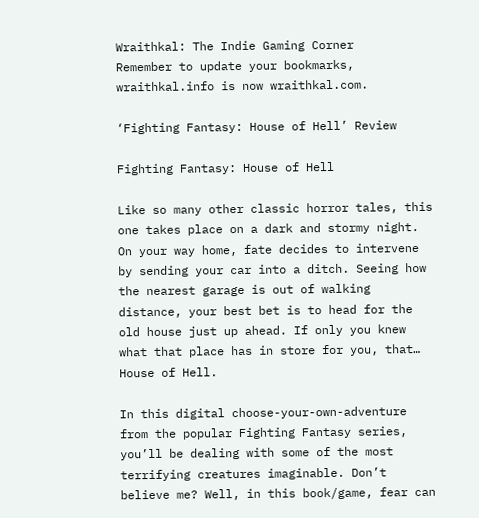Wraithkal: The Indie Gaming Corner
Remember to update your bookmarks, wraithkal.info is now wraithkal.com.

‘Fighting Fantasy: House of Hell’ Review

Fighting Fantasy: House of Hell

Like so many other classic horror tales, this one takes place on a dark and stormy night. On your way home, fate decides to intervene by sending your car into a ditch. Seeing how the nearest garage is out of walking distance, your best bet is to head for the old house just up ahead. If only you knew what that place has in store for you, that… House of Hell.

In this digital choose-your-own-adventure from the popular Fighting Fantasy series, you’ll be dealing with some of the most terrifying creatures imaginable. Don’t believe me? Well, in this book/game, fear can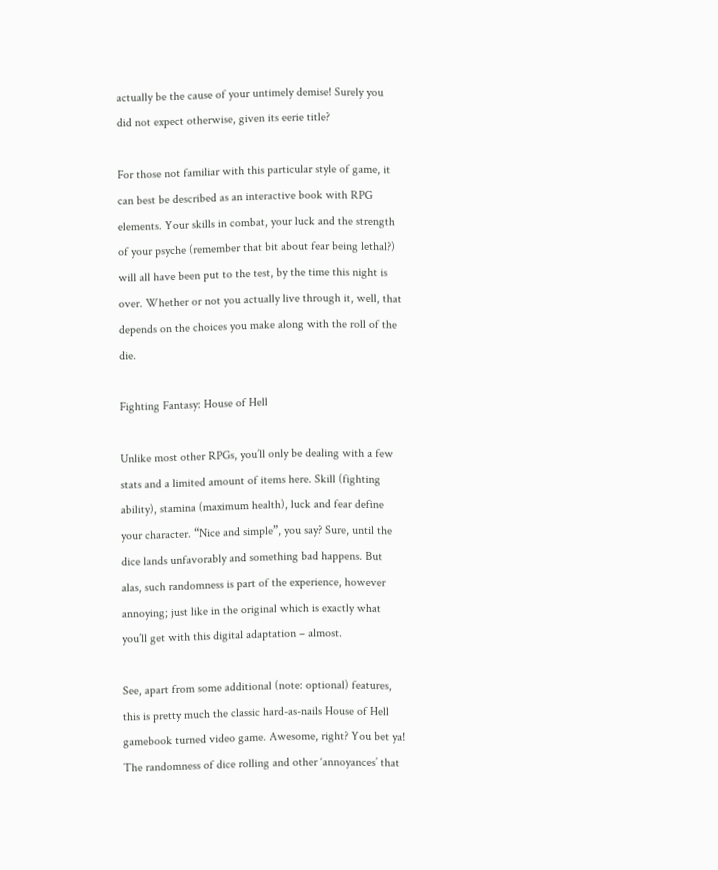actually be the cause of your untimely demise! Surely you did not expect otherwise, given its eerie title?

For those not familiar with this particular style of game, it can best be described as an interactive book with RPG elements. Your skills in combat, your luck and the strength of your psyche (remember that bit about fear being lethal?) will all have been put to the test, by the time this night is over. Whether or not you actually live through it, well, that depends on the choices you make along with the roll of the die.

Fighting Fantasy: House of Hell

Unlike most other RPGs, you’ll only be dealing with a few stats and a limited amount of items here. Skill (fighting ability), stamina (maximum health), luck and fear define your character. “Nice and simple”, you say? Sure, until the dice lands unfavorably and something bad happens. But alas, such randomness is part of the experience, however annoying; just like in the original which is exactly what you’ll get with this digital adaptation – almost.

See, apart from some additional (note: optional) features, this is pretty much the classic hard-as-nails House of Hell gamebook turned video game. Awesome, right? You bet ya! The randomness of dice rolling and other ‘annoyances’ that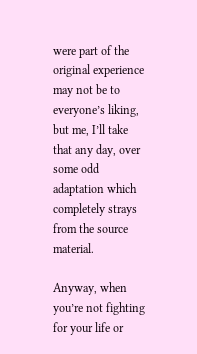were part of the original experience may not be to everyone’s liking, but me, I’ll take that any day, over some odd adaptation which completely strays from the source material.

Anyway, when you’re not fighting for your life or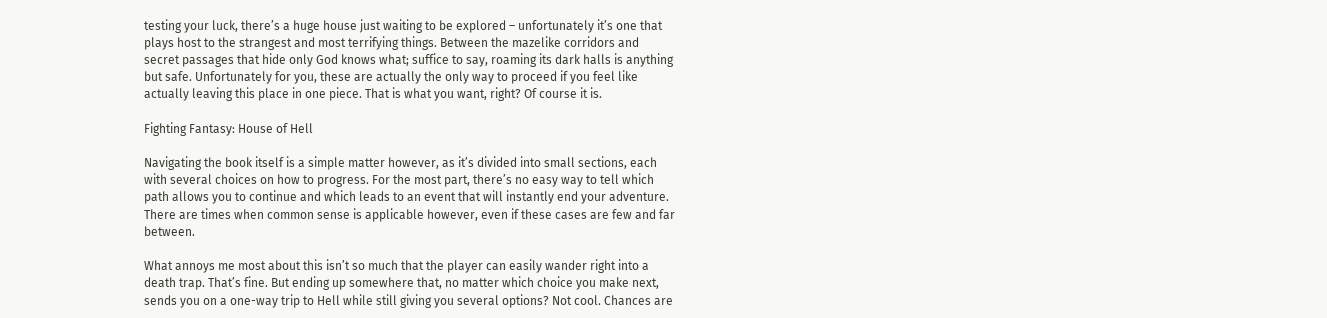testing your luck, there’s a huge house just waiting to be explored – unfortunately it’s one that plays host to the strangest and most terrifying things. Between the mazelike corridors and secret passages that hide only God knows what; suffice to say, roaming its dark halls is anything but safe. Unfortunately for you, these are actually the only way to proceed if you feel like actually leaving this place in one piece. That is what you want, right? Of course it is.

Fighting Fantasy: House of Hell

Navigating the book itself is a simple matter however, as it’s divided into small sections, each with several choices on how to progress. For the most part, there’s no easy way to tell which path allows you to continue and which leads to an event that will instantly end your adventure. There are times when common sense is applicable however, even if these cases are few and far between.

What annoys me most about this isn’t so much that the player can easily wander right into a death trap. That’s fine. But ending up somewhere that, no matter which choice you make next, sends you on a one-way trip to Hell while still giving you several options? Not cool. Chances are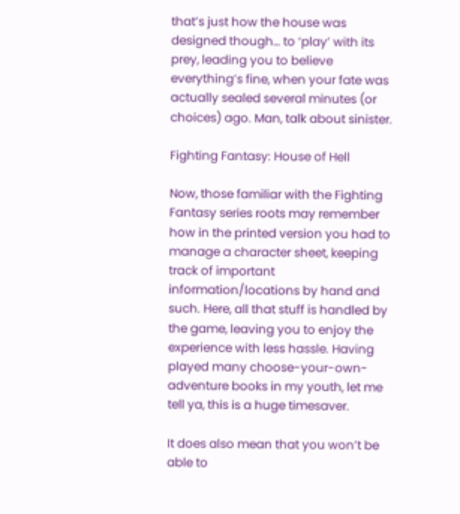that’s just how the house was designed though… to ‘play’ with its prey, leading you to believe everything’s fine, when your fate was actually sealed several minutes (or choices) ago. Man, talk about sinister.

Fighting Fantasy: House of Hell

Now, those familiar with the Fighting Fantasy series roots may remember how in the printed version you had to manage a character sheet, keeping track of important information/locations by hand and such. Here, all that stuff is handled by the game, leaving you to enjoy the experience with less hassle. Having played many choose-your-own-adventure books in my youth, let me tell ya, this is a huge timesaver.

It does also mean that you won’t be able to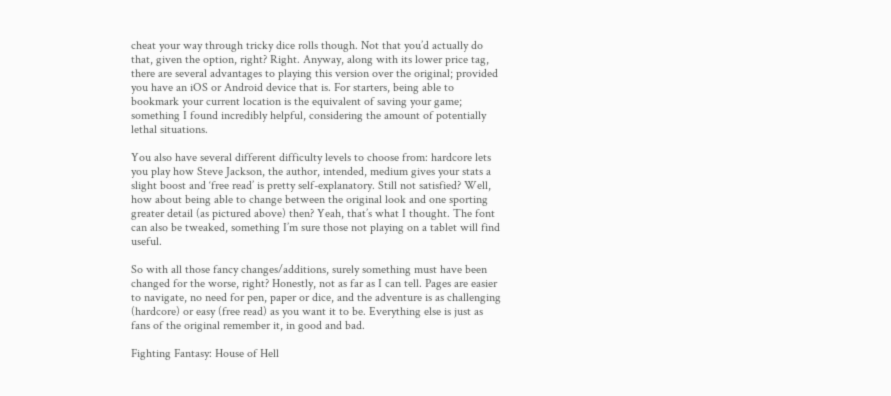cheat your way through tricky dice rolls though. Not that you’d actually do that, given the option, right? Right. Anyway, along with its lower price tag, there are several advantages to playing this version over the original; provided you have an iOS or Android device that is. For starters, being able to bookmark your current location is the equivalent of saving your game; something I found incredibly helpful, considering the amount of potentially lethal situations.

You also have several different difficulty levels to choose from: hardcore lets you play how Steve Jackson, the author, intended, medium gives your stats a slight boost and ‘free read’ is pretty self-explanatory. Still not satisfied? Well, how about being able to change between the original look and one sporting greater detail (as pictured above) then? Yeah, that’s what I thought. The font can also be tweaked, something I’m sure those not playing on a tablet will find useful.

So with all those fancy changes/additions, surely something must have been changed for the worse, right? Honestly, not as far as I can tell. Pages are easier to navigate, no need for pen, paper or dice, and the adventure is as challenging (hardcore) or easy (free read) as you want it to be. Everything else is just as fans of the original remember it, in good and bad.

Fighting Fantasy: House of Hell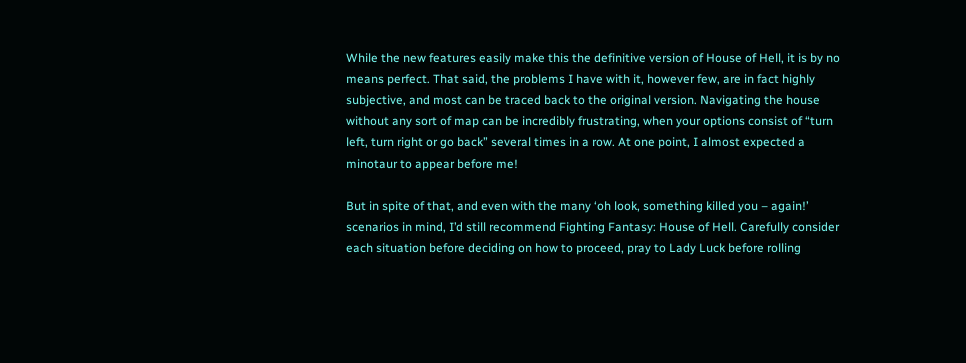While the new features easily make this the definitive version of House of Hell, it is by no means perfect. That said, the problems I have with it, however few, are in fact highly subjective, and most can be traced back to the original version. Navigating the house without any sort of map can be incredibly frustrating, when your options consist of “turn left, turn right or go back” several times in a row. At one point, I almost expected a minotaur to appear before me!

But in spite of that, and even with the many ‘oh look, something killed you – again!’ scenarios in mind, I’d still recommend Fighting Fantasy: House of Hell. Carefully consider each situation before deciding on how to proceed, pray to Lady Luck before rolling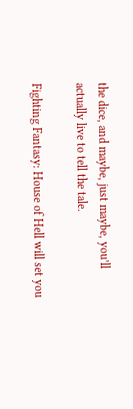the dice, and maybe, just maybe, you’ll actually live to tell the tale.

Fighting Fantasy: House of Hell will set you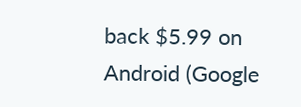back $5.99 on Android (Google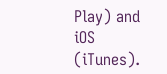Play) and iOS (iTunes).